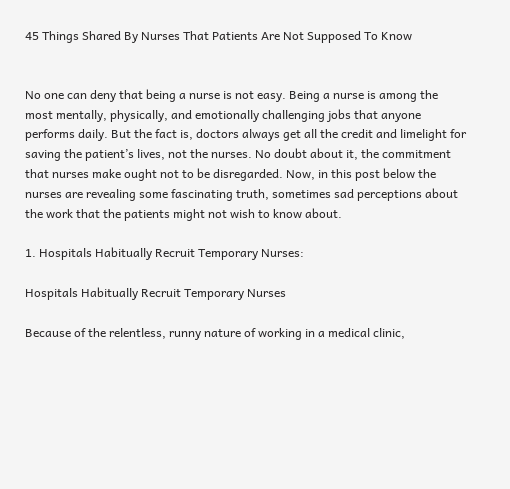45 Things Shared By Nurses That Patients Are Not Supposed To Know


No one can deny that being a nurse is not easy. Being a nurse is among the most mentally, physically, and emotionally challenging jobs that anyone performs daily. But the fact is, doctors always get all the credit and limelight for saving the patient’s lives, not the nurses. No doubt about it, the commitment that nurses make ought not to be disregarded. Now, in this post below the nurses are revealing some fascinating truth, sometimes sad perceptions about the work that the patients might not wish to know about.

1. Hospitals Habitually Recruit Temporary Nurses:

Hospitals Habitually Recruit Temporary Nurses

Because of the relentless, runny nature of working in a medical clinic,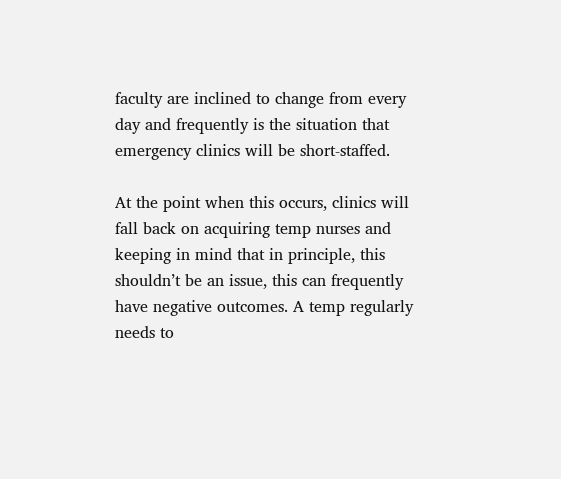faculty are inclined to change from every day and frequently is the situation that emergency clinics will be short-staffed.

At the point when this occurs, clinics will fall back on acquiring temp nurses and keeping in mind that in principle, this shouldn’t be an issue, this can frequently have negative outcomes. A temp regularly needs to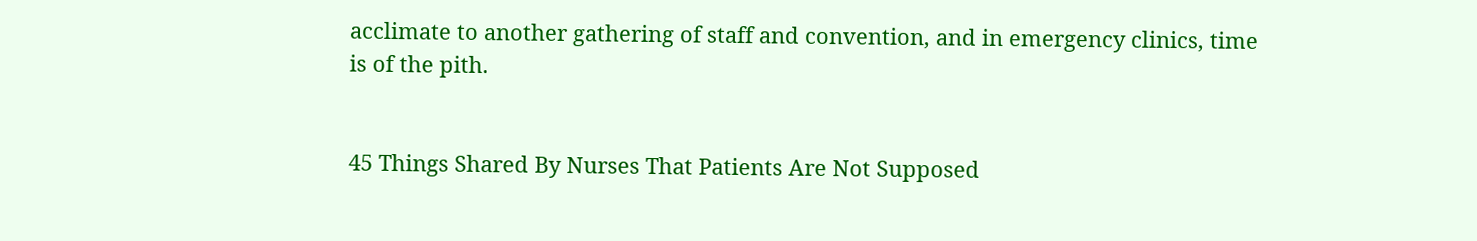acclimate to another gathering of staff and convention, and in emergency clinics, time is of the pith.


45 Things Shared By Nurses That Patients Are Not Supposed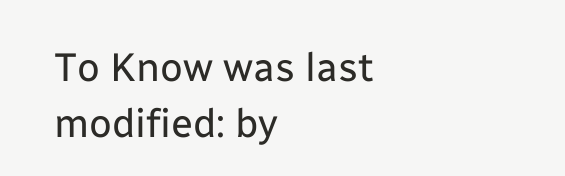To Know was last modified: by